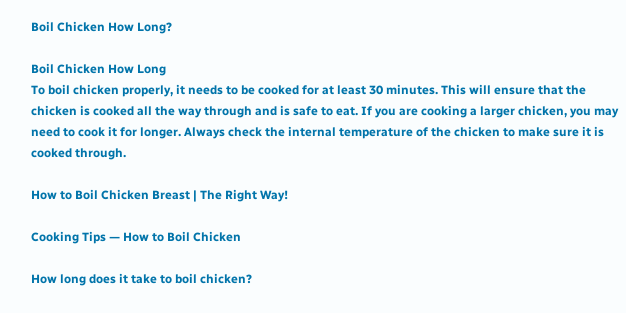Boil Chicken How Long?

Boil Chicken How Long
To boil chicken properly, it needs to be cooked for at least 30 minutes. This will ensure that the chicken is cooked all the way through and is safe to eat. If you are cooking a larger chicken, you may need to cook it for longer. Always check the internal temperature of the chicken to make sure it is cooked through.

How to Boil Chicken Breast | The Right Way!

Cooking Tips — How to Boil Chicken

How long does it take to boil chicken?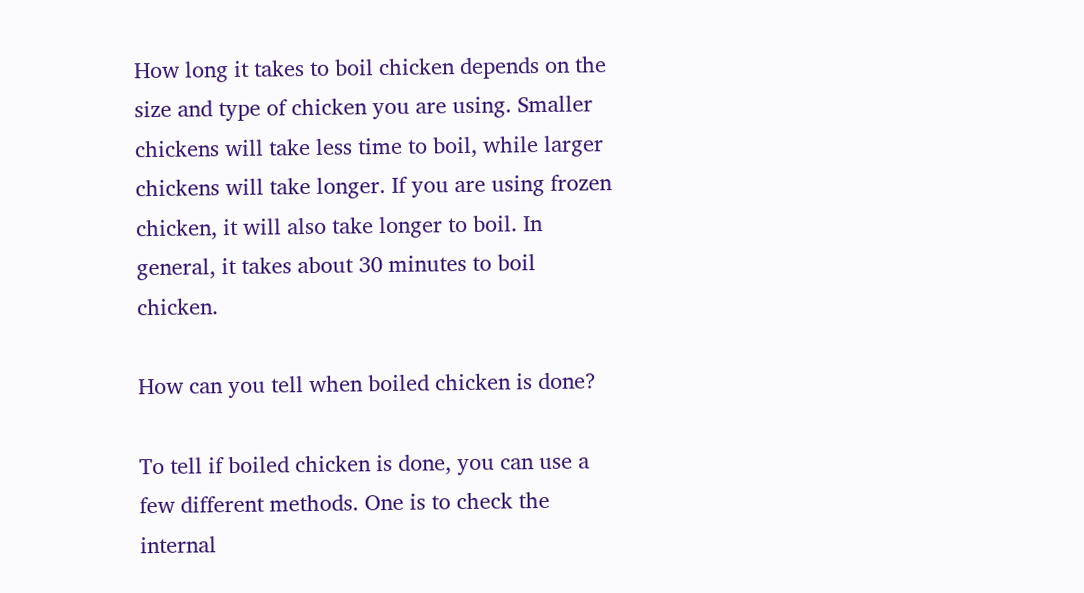How long it takes to boil chicken depends on the size and type of chicken you are using. Smaller chickens will take less time to boil, while larger chickens will take longer. If you are using frozen chicken, it will also take longer to boil. In general, it takes about 30 minutes to boil chicken.

How can you tell when boiled chicken is done?

To tell if boiled chicken is done, you can use a few different methods. One is to check the internal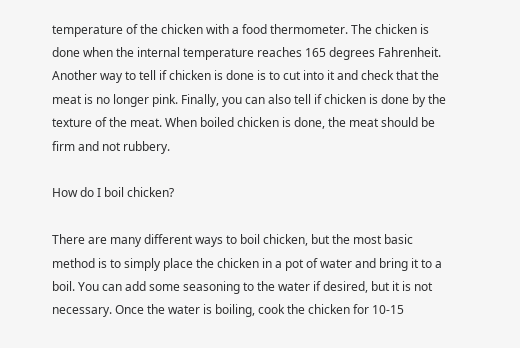temperature of the chicken with a food thermometer. The chicken is done when the internal temperature reaches 165 degrees Fahrenheit. Another way to tell if chicken is done is to cut into it and check that the meat is no longer pink. Finally, you can also tell if chicken is done by the texture of the meat. When boiled chicken is done, the meat should be firm and not rubbery.

How do I boil chicken?

There are many different ways to boil chicken, but the most basic method is to simply place the chicken in a pot of water and bring it to a boil. You can add some seasoning to the water if desired, but it is not necessary. Once the water is boiling, cook the chicken for 10-15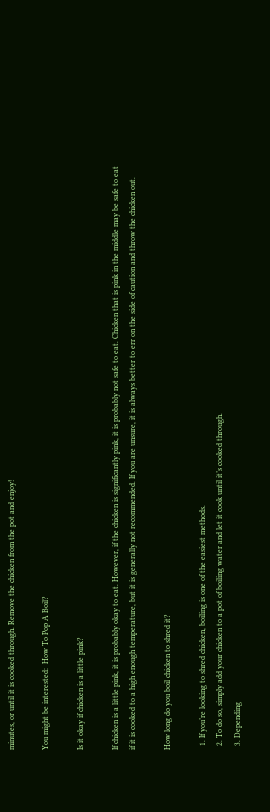minutes, or until it is cooked through. Remove the chicken from the pot and enjoy!

You might be interested:  How To Pop A Boil?

Is it okay if chicken is a little pink?

If chicken is a little pink, it is probably okay to eat. However, if the chicken is significantly pink, it is probably not safe to eat. Chicken that is pink in the middle may be safe to eat if it is cooked to a high enough temperature, but it is generally not recommended. If you are unsure, it is always better to err on the side of caution and throw the chicken out.

How long do you boil chicken to shred it?

  1. If you’re looking to shred chicken, boiling is one of the easiest methods.
  2. To do so, simply add your chicken to a pot of boiling water and let it cook until it’s cooked through.
  3. Depending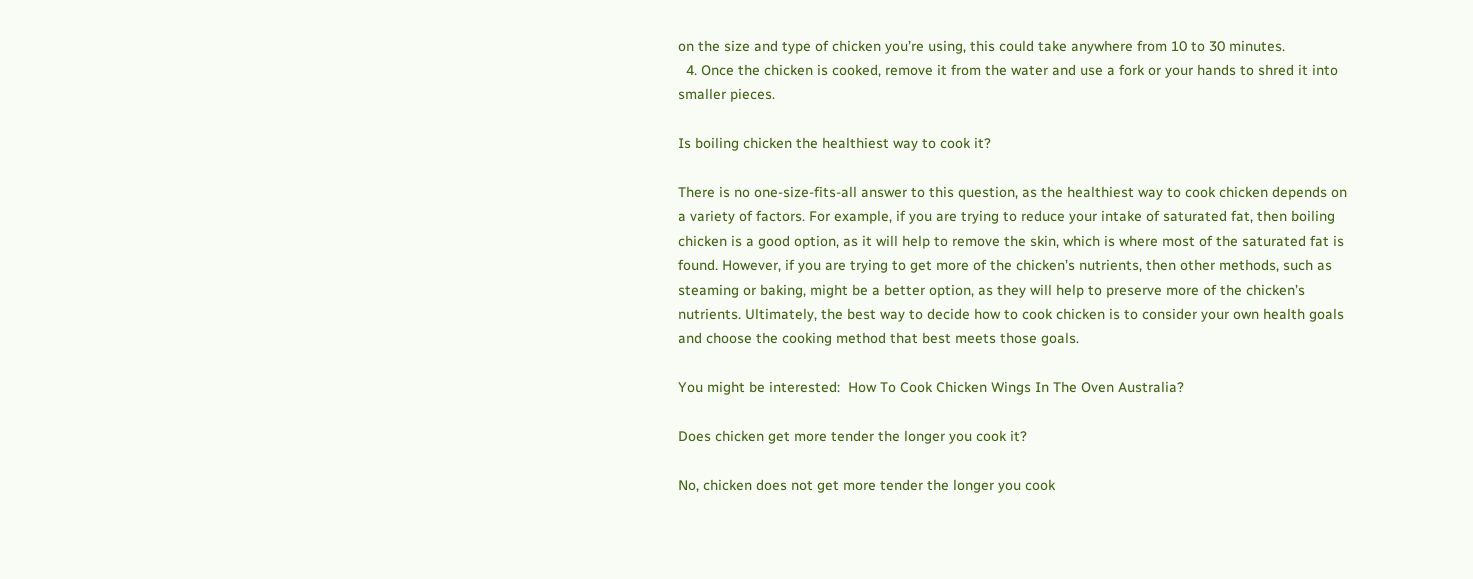on the size and type of chicken you’re using, this could take anywhere from 10 to 30 minutes.
  4. Once the chicken is cooked, remove it from the water and use a fork or your hands to shred it into smaller pieces.

Is boiling chicken the healthiest way to cook it?

There is no one-size-fits-all answer to this question, as the healthiest way to cook chicken depends on a variety of factors. For example, if you are trying to reduce your intake of saturated fat, then boiling chicken is a good option, as it will help to remove the skin, which is where most of the saturated fat is found. However, if you are trying to get more of the chicken’s nutrients, then other methods, such as steaming or baking, might be a better option, as they will help to preserve more of the chicken’s nutrients. Ultimately, the best way to decide how to cook chicken is to consider your own health goals and choose the cooking method that best meets those goals.

You might be interested:  How To Cook Chicken Wings In The Oven Australia?

Does chicken get more tender the longer you cook it?

No, chicken does not get more tender the longer you cook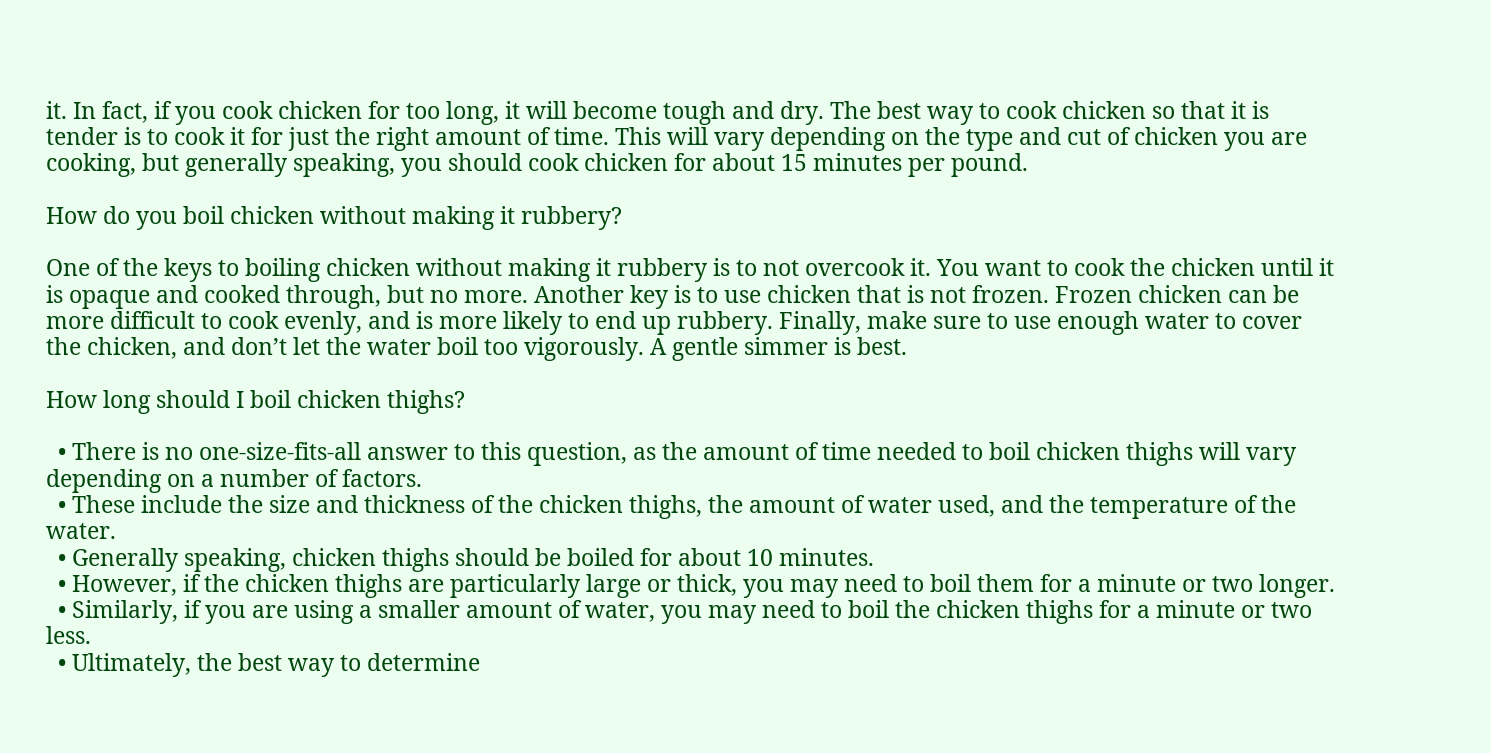it. In fact, if you cook chicken for too long, it will become tough and dry. The best way to cook chicken so that it is tender is to cook it for just the right amount of time. This will vary depending on the type and cut of chicken you are cooking, but generally speaking, you should cook chicken for about 15 minutes per pound.

How do you boil chicken without making it rubbery?

One of the keys to boiling chicken without making it rubbery is to not overcook it. You want to cook the chicken until it is opaque and cooked through, but no more. Another key is to use chicken that is not frozen. Frozen chicken can be more difficult to cook evenly, and is more likely to end up rubbery. Finally, make sure to use enough water to cover the chicken, and don’t let the water boil too vigorously. A gentle simmer is best.

How long should I boil chicken thighs?

  • There is no one-size-fits-all answer to this question, as the amount of time needed to boil chicken thighs will vary depending on a number of factors.
  • These include the size and thickness of the chicken thighs, the amount of water used, and the temperature of the water.
  • Generally speaking, chicken thighs should be boiled for about 10 minutes.
  • However, if the chicken thighs are particularly large or thick, you may need to boil them for a minute or two longer.
  • Similarly, if you are using a smaller amount of water, you may need to boil the chicken thighs for a minute or two less.
  • Ultimately, the best way to determine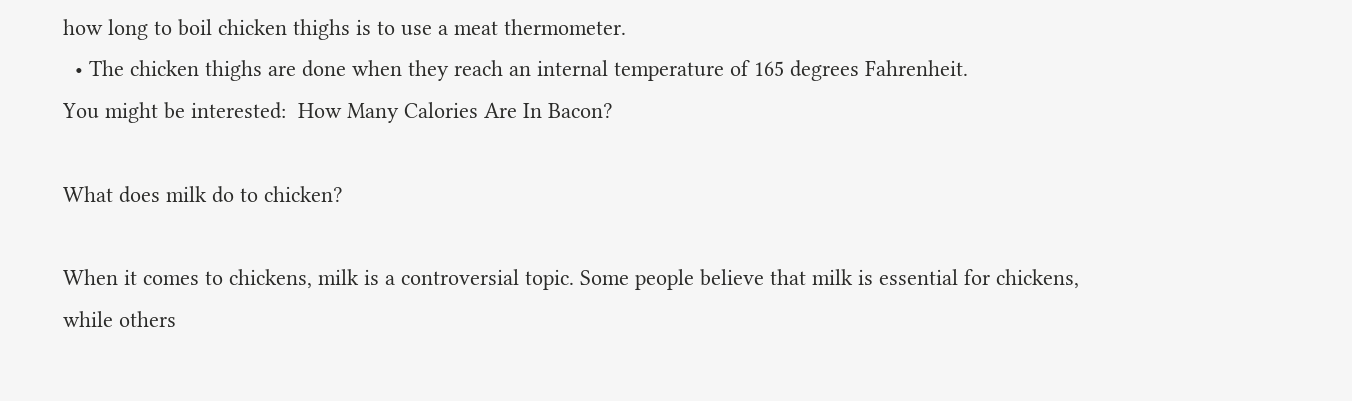how long to boil chicken thighs is to use a meat thermometer.
  • The chicken thighs are done when they reach an internal temperature of 165 degrees Fahrenheit.
You might be interested:  How Many Calories Are In Bacon?

What does milk do to chicken?

When it comes to chickens, milk is a controversial topic. Some people believe that milk is essential for chickens, while others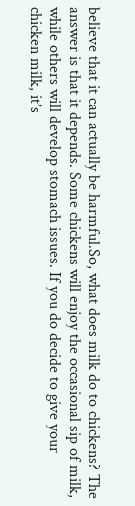believe that it can actually be harmful.So, what does milk do to chickens? The answer is that it depends. Some chickens will enjoy the occasional sip of milk, while others will develop stomach issues. If you do decide to give your chicken milk, it’s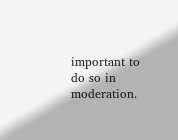important to do so in moderation.